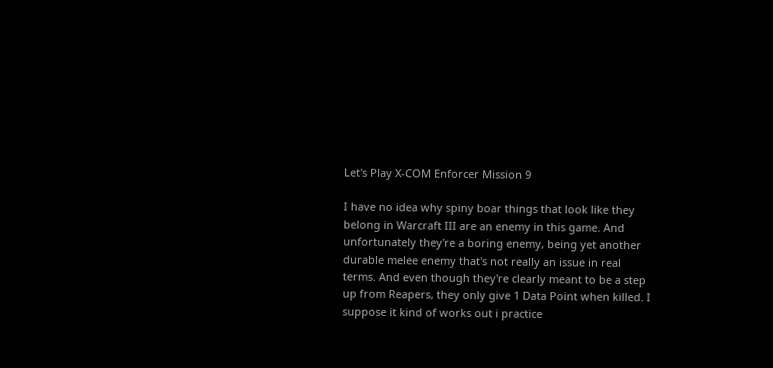Let's Play X-COM Enforcer Mission 9

I have no idea why spiny boar things that look like they belong in Warcraft III are an enemy in this game. And unfortunately they're a boring enemy, being yet another durable melee enemy that's not really an issue in real terms. And even though they're clearly meant to be a step up from Reapers, they only give 1 Data Point when killed. I suppose it kind of works out i practice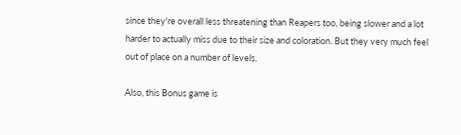since they're overall less threatening than Reapers too, being slower and a lot harder to actually miss due to their size and coloration. But they very much feel out of place on a number of levels.

Also, this Bonus game is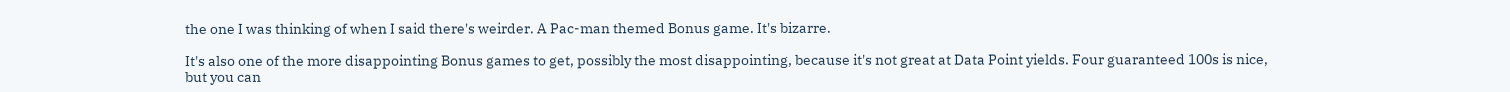the one I was thinking of when I said there's weirder. A Pac-man themed Bonus game. It's bizarre.

It's also one of the more disappointing Bonus games to get, possibly the most disappointing, because it's not great at Data Point yields. Four guaranteed 100s is nice, but you can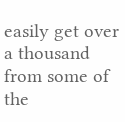easily get over a thousand from some of the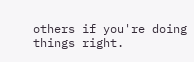others if you're doing things right.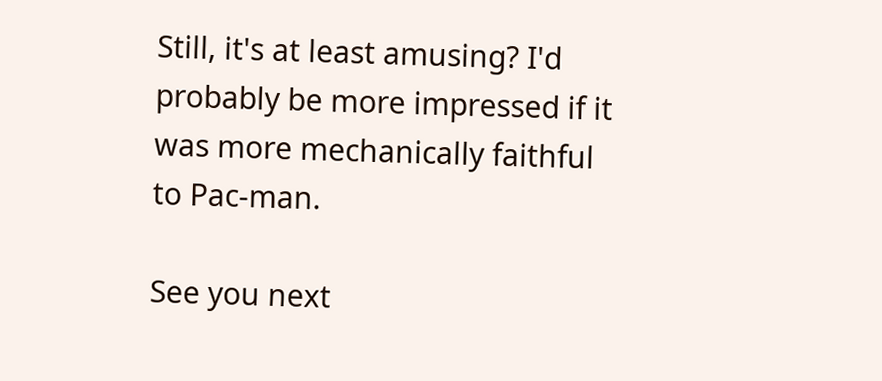Still, it's at least amusing? I'd probably be more impressed if it was more mechanically faithful to Pac-man.

See you next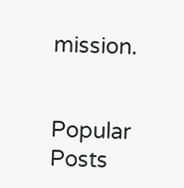mission.


Popular Posts